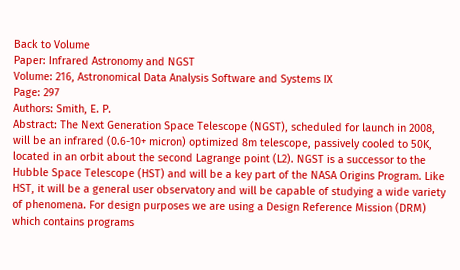Back to Volume
Paper: Infrared Astronomy and NGST
Volume: 216, Astronomical Data Analysis Software and Systems IX
Page: 297
Authors: Smith, E. P.
Abstract: The Next Generation Space Telescope (NGST), scheduled for launch in 2008, will be an infrared (0.6-10+ micron) optimized 8m telescope, passively cooled to 50K, located in an orbit about the second Lagrange point (L2). NGST is a successor to the Hubble Space Telescope (HST) and will be a key part of the NASA Origins Program. Like HST, it will be a general user observatory and will be capable of studying a wide variety of phenomena. For design purposes we are using a Design Reference Mission (DRM) which contains programs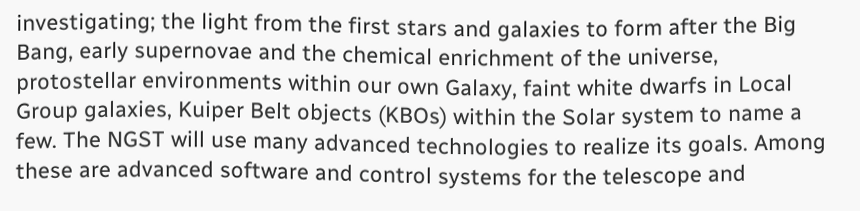investigating; the light from the first stars and galaxies to form after the Big Bang, early supernovae and the chemical enrichment of the universe, protostellar environments within our own Galaxy, faint white dwarfs in Local Group galaxies, Kuiper Belt objects (KBOs) within the Solar system to name a few. The NGST will use many advanced technologies to realize its goals. Among these are advanced software and control systems for the telescope and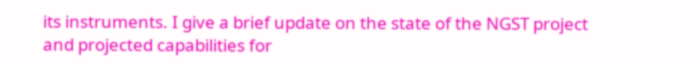its instruments. I give a brief update on the state of the NGST project and projected capabilities for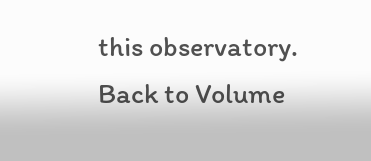this observatory.
Back to Volume